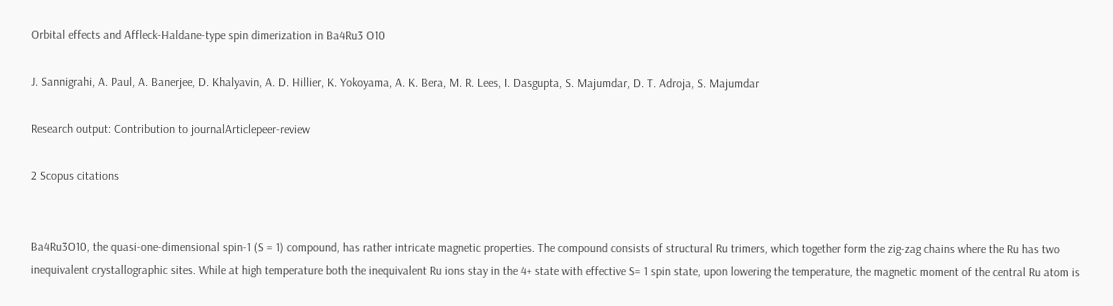Orbital effects and Affleck-Haldane-type spin dimerization in Ba4Ru3 O10

J. Sannigrahi, A. Paul, A. Banerjee, D. Khalyavin, A. D. Hillier, K. Yokoyama, A. K. Bera, M. R. Lees, I. Dasgupta, S. Majumdar, D. T. Adroja, S. Majumdar

Research output: Contribution to journalArticlepeer-review

2 Scopus citations


Ba4Ru3O10, the quasi-one-dimensional spin-1 (S = 1) compound, has rather intricate magnetic properties. The compound consists of structural Ru trimers, which together form the zig-zag chains where the Ru has two inequivalent crystallographic sites. While at high temperature both the inequivalent Ru ions stay in the 4+ state with effective S= 1 spin state, upon lowering the temperature, the magnetic moment of the central Ru atom is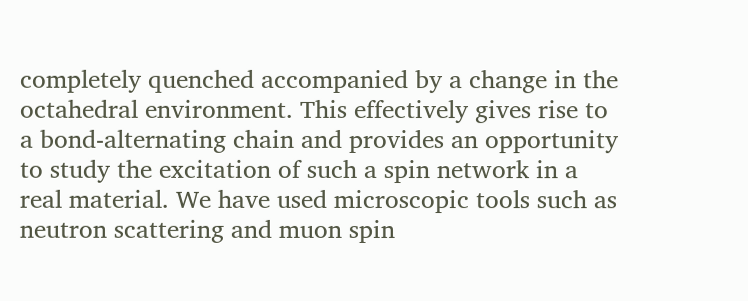completely quenched accompanied by a change in the octahedral environment. This effectively gives rise to a bond-alternating chain and provides an opportunity to study the excitation of such a spin network in a real material. We have used microscopic tools such as neutron scattering and muon spin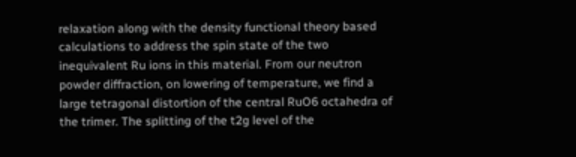relaxation along with the density functional theory based calculations to address the spin state of the two inequivalent Ru ions in this material. From our neutron powder diffraction, on lowering of temperature, we find a large tetragonal distortion of the central RuO6 octahedra of the trimer. The splitting of the t2g level of the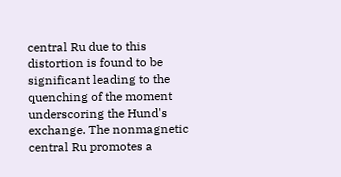central Ru due to this distortion is found to be significant leading to the quenching of the moment underscoring the Hund's exchange. The nonmagnetic central Ru promotes a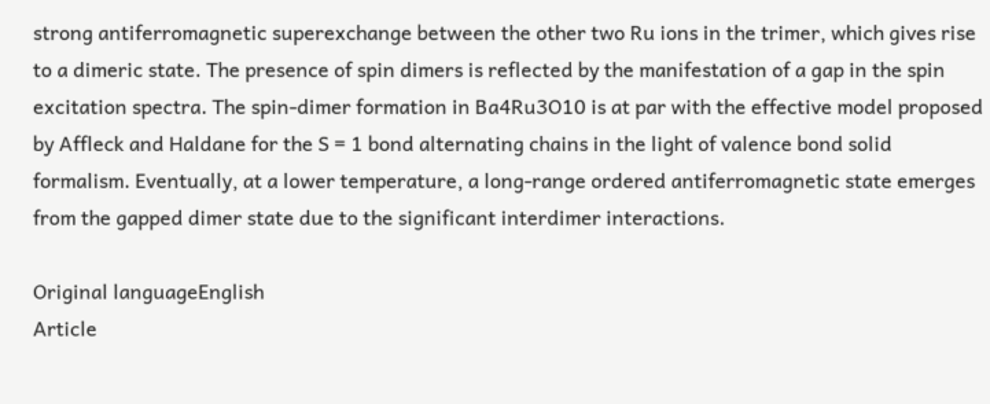strong antiferromagnetic superexchange between the other two Ru ions in the trimer, which gives rise to a dimeric state. The presence of spin dimers is reflected by the manifestation of a gap in the spin excitation spectra. The spin-dimer formation in Ba4Ru3O10 is at par with the effective model proposed by Affleck and Haldane for the S = 1 bond alternating chains in the light of valence bond solid formalism. Eventually, at a lower temperature, a long-range ordered antiferromagnetic state emerges from the gapped dimer state due to the significant interdimer interactions.

Original languageEnglish
Article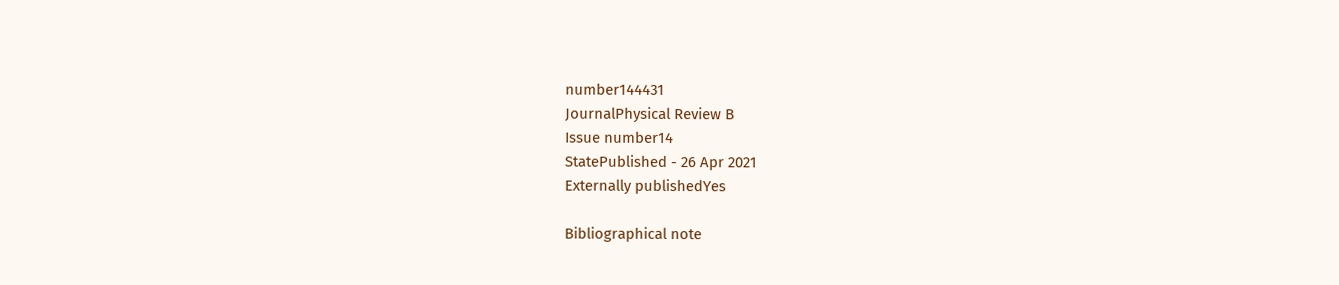number144431
JournalPhysical Review B
Issue number14
StatePublished - 26 Apr 2021
Externally publishedYes

Bibliographical note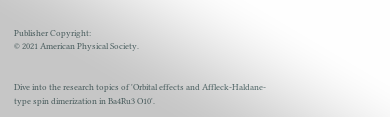Publisher Copyright:
© 2021 American Physical Society.


Dive into the research topics of 'Orbital effects and Affleck-Haldane-type spin dimerization in Ba4Ru3 O10'.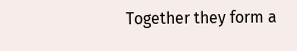Together they form a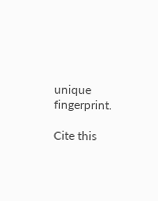unique fingerprint.

Cite this